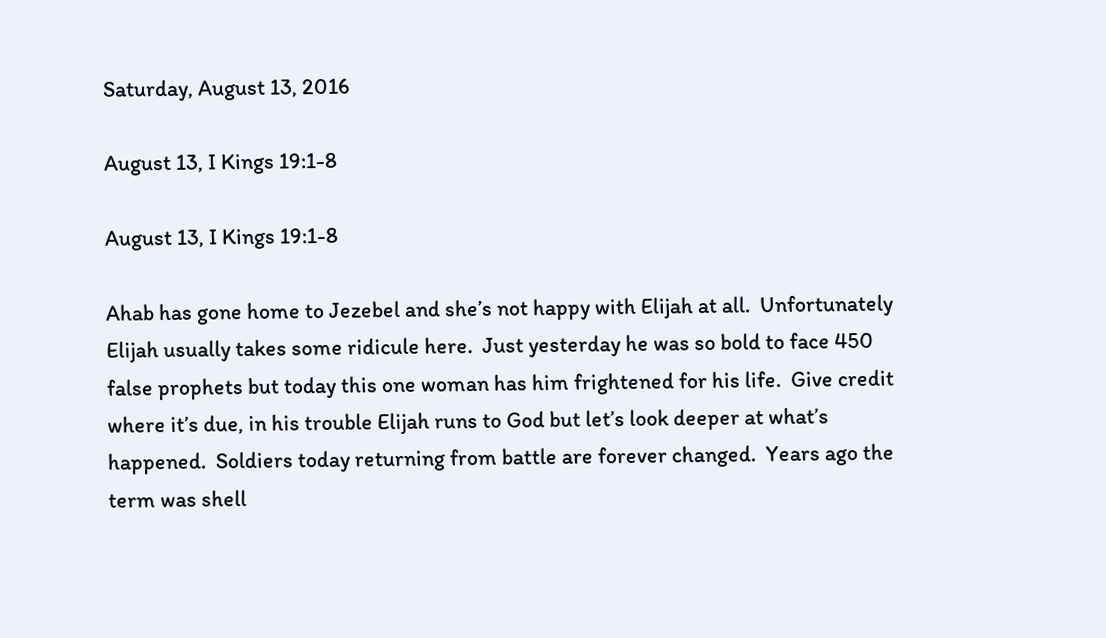Saturday, August 13, 2016

August 13, I Kings 19:1-8

August 13, I Kings 19:1-8

Ahab has gone home to Jezebel and she’s not happy with Elijah at all.  Unfortunately Elijah usually takes some ridicule here.  Just yesterday he was so bold to face 450 false prophets but today this one woman has him frightened for his life.  Give credit where it’s due, in his trouble Elijah runs to God but let’s look deeper at what’s happened.  Soldiers today returning from battle are forever changed.  Years ago the term was shell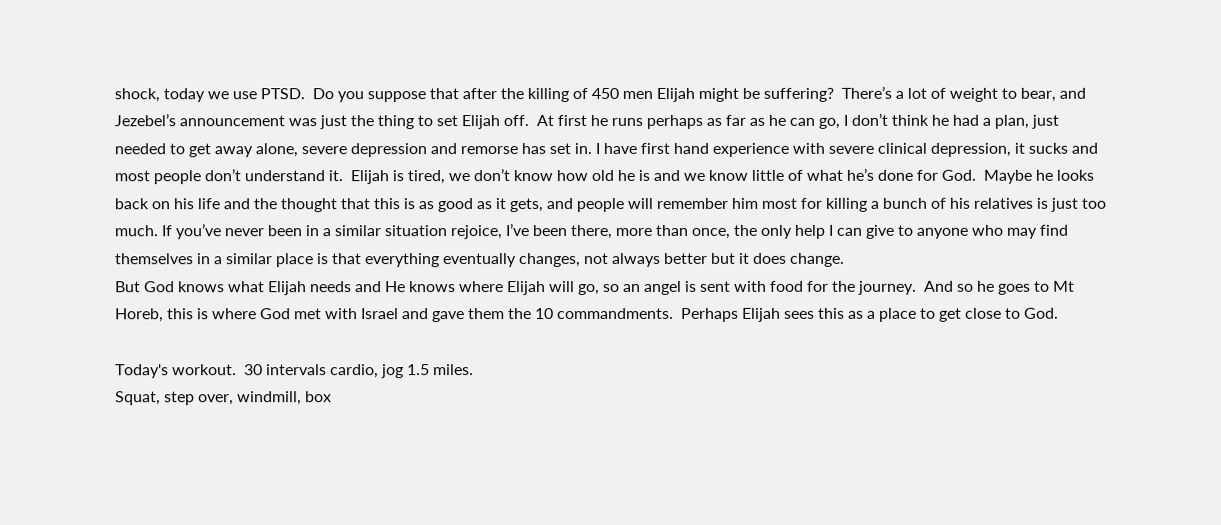shock, today we use PTSD.  Do you suppose that after the killing of 450 men Elijah might be suffering?  There’s a lot of weight to bear, and Jezebel’s announcement was just the thing to set Elijah off.  At first he runs perhaps as far as he can go, I don’t think he had a plan, just needed to get away alone, severe depression and remorse has set in. I have first hand experience with severe clinical depression, it sucks and most people don’t understand it.  Elijah is tired, we don’t know how old he is and we know little of what he’s done for God.  Maybe he looks back on his life and the thought that this is as good as it gets, and people will remember him most for killing a bunch of his relatives is just too much. If you’ve never been in a similar situation rejoice, I’ve been there, more than once, the only help I can give to anyone who may find themselves in a similar place is that everything eventually changes, not always better but it does change.
But God knows what Elijah needs and He knows where Elijah will go, so an angel is sent with food for the journey.  And so he goes to Mt Horeb, this is where God met with Israel and gave them the 10 commandments.  Perhaps Elijah sees this as a place to get close to God.

Today's workout.  30 intervals cardio, jog 1.5 miles.
Squat, step over, windmill, box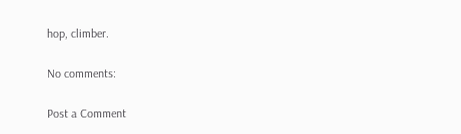hop, climber.

No comments:

Post a Comment